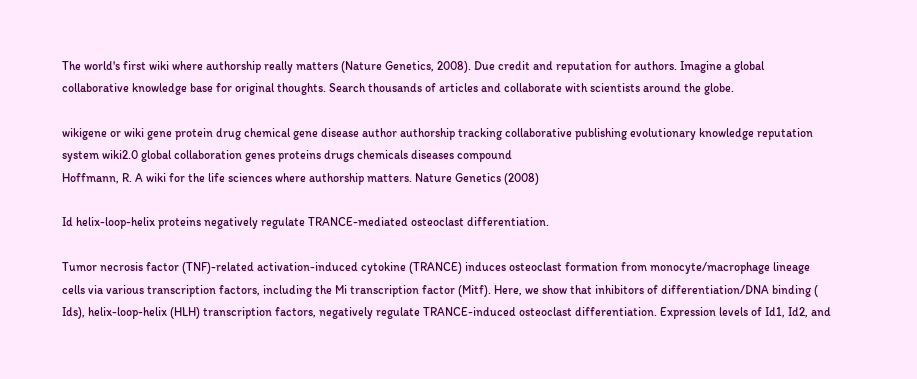The world's first wiki where authorship really matters (Nature Genetics, 2008). Due credit and reputation for authors. Imagine a global collaborative knowledge base for original thoughts. Search thousands of articles and collaborate with scientists around the globe.

wikigene or wiki gene protein drug chemical gene disease author authorship tracking collaborative publishing evolutionary knowledge reputation system wiki2.0 global collaboration genes proteins drugs chemicals diseases compound
Hoffmann, R. A wiki for the life sciences where authorship matters. Nature Genetics (2008)

Id helix-loop-helix proteins negatively regulate TRANCE-mediated osteoclast differentiation.

Tumor necrosis factor (TNF)-related activation-induced cytokine (TRANCE) induces osteoclast formation from monocyte/macrophage lineage cells via various transcription factors, including the Mi transcription factor (Mitf). Here, we show that inhibitors of differentiation/DNA binding ( Ids), helix-loop-helix (HLH) transcription factors, negatively regulate TRANCE-induced osteoclast differentiation. Expression levels of Id1, Id2, and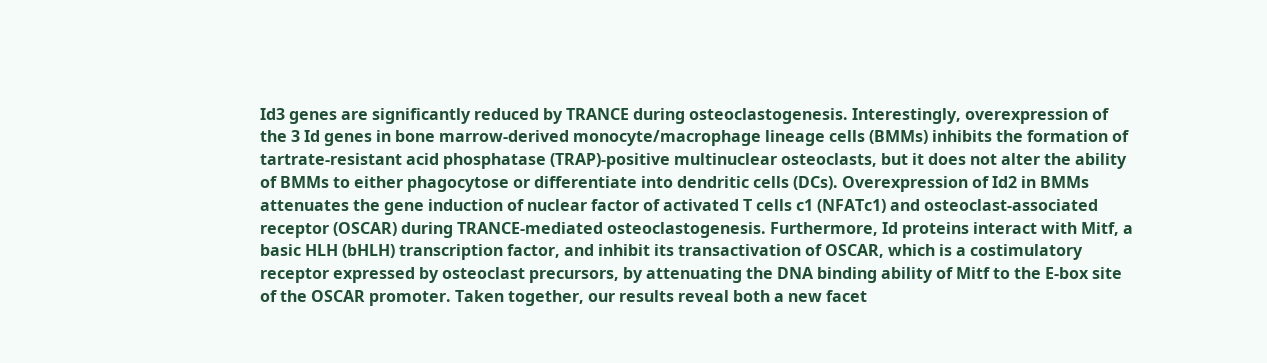Id3 genes are significantly reduced by TRANCE during osteoclastogenesis. Interestingly, overexpression of the 3 Id genes in bone marrow-derived monocyte/macrophage lineage cells (BMMs) inhibits the formation of tartrate-resistant acid phosphatase (TRAP)-positive multinuclear osteoclasts, but it does not alter the ability of BMMs to either phagocytose or differentiate into dendritic cells (DCs). Overexpression of Id2 in BMMs attenuates the gene induction of nuclear factor of activated T cells c1 (NFATc1) and osteoclast-associated receptor (OSCAR) during TRANCE-mediated osteoclastogenesis. Furthermore, Id proteins interact with Mitf, a basic HLH (bHLH) transcription factor, and inhibit its transactivation of OSCAR, which is a costimulatory receptor expressed by osteoclast precursors, by attenuating the DNA binding ability of Mitf to the E-box site of the OSCAR promoter. Taken together, our results reveal both a new facet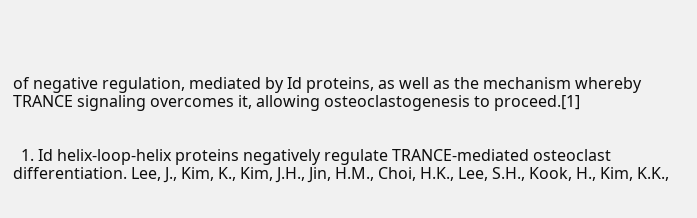of negative regulation, mediated by Id proteins, as well as the mechanism whereby TRANCE signaling overcomes it, allowing osteoclastogenesis to proceed.[1]


  1. Id helix-loop-helix proteins negatively regulate TRANCE-mediated osteoclast differentiation. Lee, J., Kim, K., Kim, J.H., Jin, H.M., Choi, H.K., Lee, S.H., Kook, H., Kim, K.K.,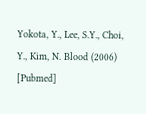Yokota, Y., Lee, S.Y., Choi, Y., Kim, N. Blood (2006) [Pubmed]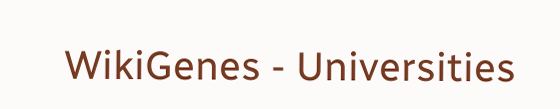WikiGenes - Universities